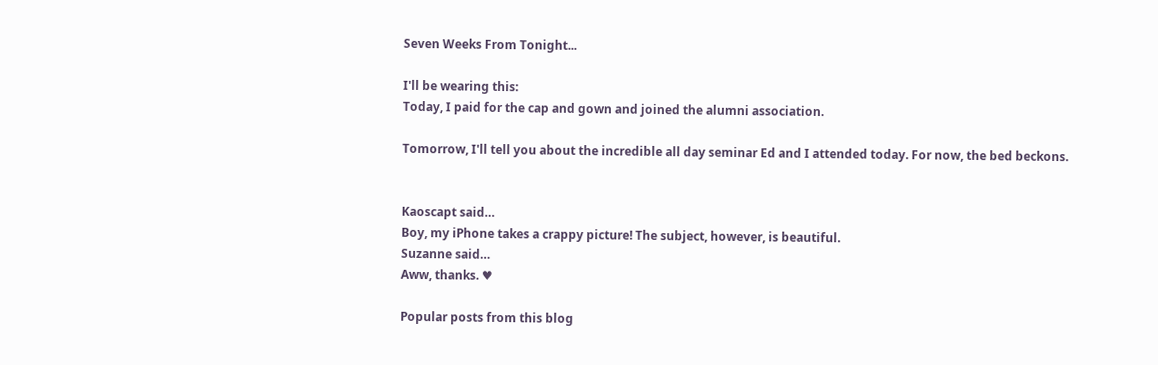Seven Weeks From Tonight...

I'll be wearing this:
Today, I paid for the cap and gown and joined the alumni association.

Tomorrow, I'll tell you about the incredible all day seminar Ed and I attended today. For now, the bed beckons.


Kaoscapt said…
Boy, my iPhone takes a crappy picture! The subject, however, is beautiful.
Suzanne said…
Aww, thanks. ♥

Popular posts from this blog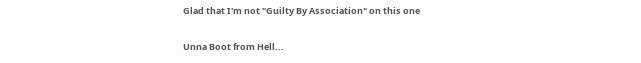Glad that I'm not "Guilty By Association" on this one

Unna Boot from Hell...